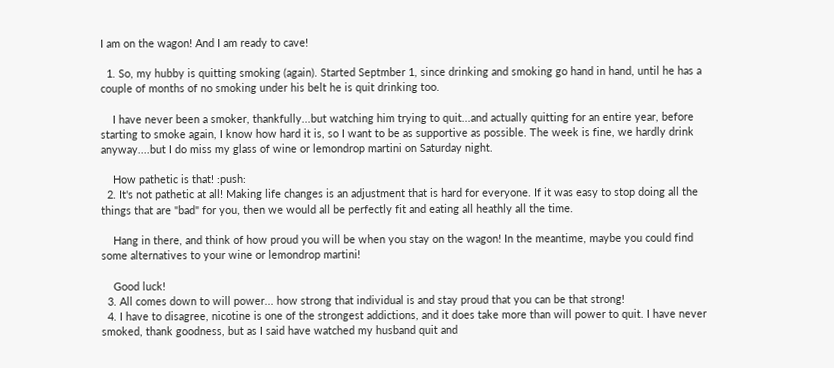I am on the wagon! And I am ready to cave!

  1. So, my hubby is quitting smoking (again). Started Septmber 1, since drinking and smoking go hand in hand, until he has a couple of months of no smoking under his belt he is quit drinking too.

    I have never been a smoker, thankfully...but watching him trying to quit...and actually quitting for an entire year, before starting to smoke again, I know how hard it is, so I want to be as supportive as possible. The week is fine, we hardly drink anyway....but I do miss my glass of wine or lemondrop martini on Saturday night.

    How pathetic is that! :push:
  2. It's not pathetic at all! Making life changes is an adjustment that is hard for everyone. If it was easy to stop doing all the things that are "bad" for you, then we would all be perfectly fit and eating all heathly all the time.

    Hang in there, and think of how proud you will be when you stay on the wagon! In the meantime, maybe you could find some alternatives to your wine or lemondrop martini!

    Good luck!
  3. All comes down to will power... how strong that individual is and stay proud that you can be that strong!
  4. I have to disagree, nicotine is one of the strongest addictions, and it does take more than will power to quit. I have never smoked, thank goodness, but as I said have watched my husband quit and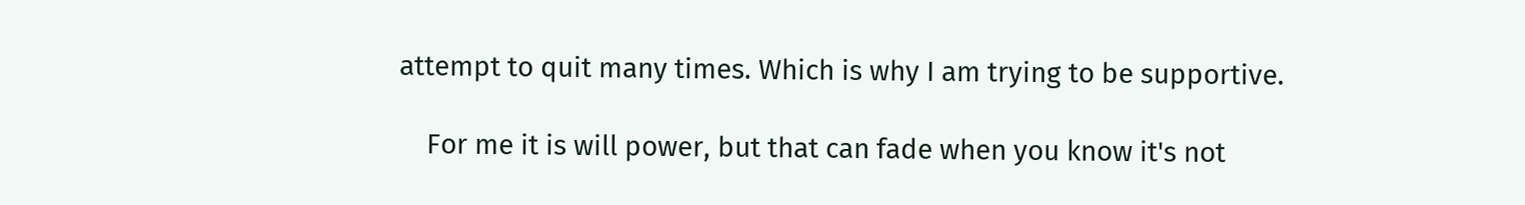attempt to quit many times. Which is why I am trying to be supportive.

    For me it is will power, but that can fade when you know it's not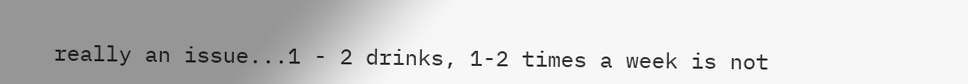really an issue...1 - 2 drinks, 1-2 times a week is not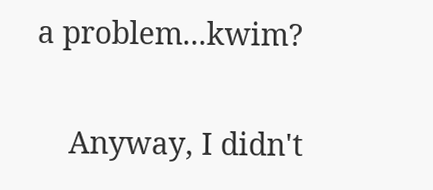a problem...kwim?

    Anyway, I didn't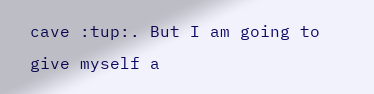cave :tup:. But I am going to give myself a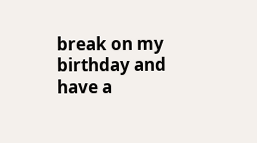break on my birthday and have a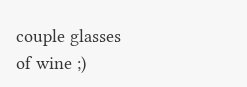couple glasses of wine ;)